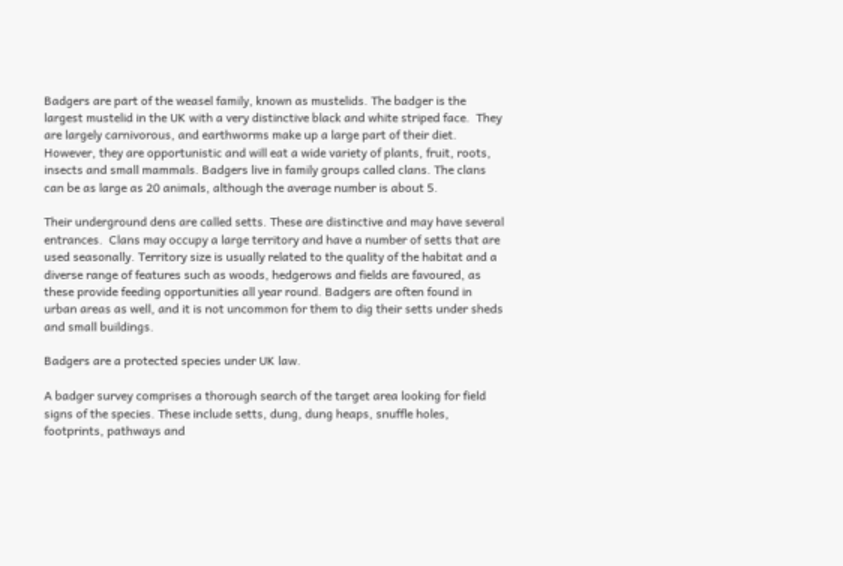Badgers are part of the weasel family, known as mustelids. The badger is the largest mustelid in the UK with a very distinctive black and white striped face.  They are largely carnivorous, and earthworms make up a large part of their diet. However, they are opportunistic and will eat a wide variety of plants, fruit, roots, insects and small mammals. Badgers live in family groups called clans. The clans can be as large as 20 animals, although the average number is about 5.

Their underground dens are called setts. These are distinctive and may have several entrances.  Clans may occupy a large territory and have a number of setts that are used seasonally. Territory size is usually related to the quality of the habitat and a diverse range of features such as woods, hedgerows and fields are favoured, as these provide feeding opportunities all year round. Badgers are often found in urban areas as well, and it is not uncommon for them to dig their setts under sheds and small buildings.

Badgers are a protected species under UK law.

A badger survey comprises a thorough search of the target area looking for field signs of the species. These include setts, dung, dung heaps, snuffle holes, footprints, pathways and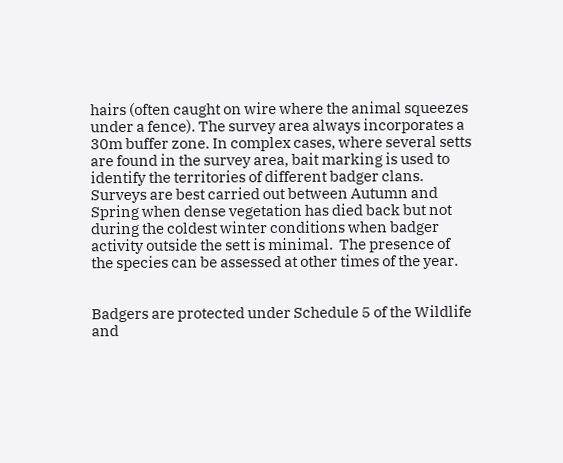hairs (often caught on wire where the animal squeezes under a fence). The survey area always incorporates a 30m buffer zone. In complex cases, where several setts are found in the survey area, bait marking is used to identify the territories of different badger clans. Surveys are best carried out between Autumn and Spring when dense vegetation has died back but not during the coldest winter conditions when badger activity outside the sett is minimal.  The presence of the species can be assessed at other times of the year.


Badgers are protected under Schedule 5 of the Wildlife and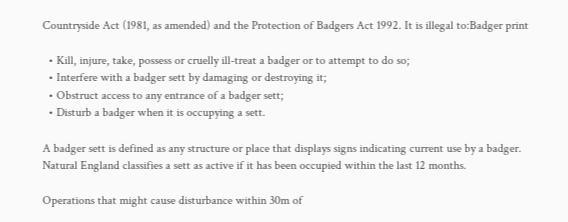Countryside Act (1981, as amended) and the Protection of Badgers Act 1992. It is illegal to:Badger print

  • Kill, injure, take, possess or cruelly ill-treat a badger or to attempt to do so;
  • Interfere with a badger sett by damaging or destroying it;
  • Obstruct access to any entrance of a badger sett;
  • Disturb a badger when it is occupying a sett.

A badger sett is defined as any structure or place that displays signs indicating current use by a badger.  Natural England classifies a sett as active if it has been occupied within the last 12 months.

Operations that might cause disturbance within 30m of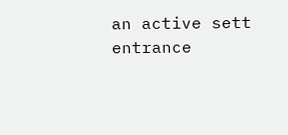an active sett entrance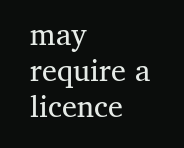may require a licence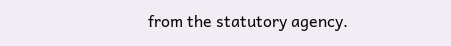from the statutory agency.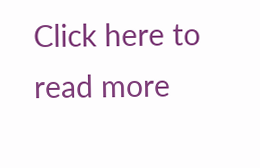Click here to read more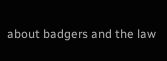about badgers and the law